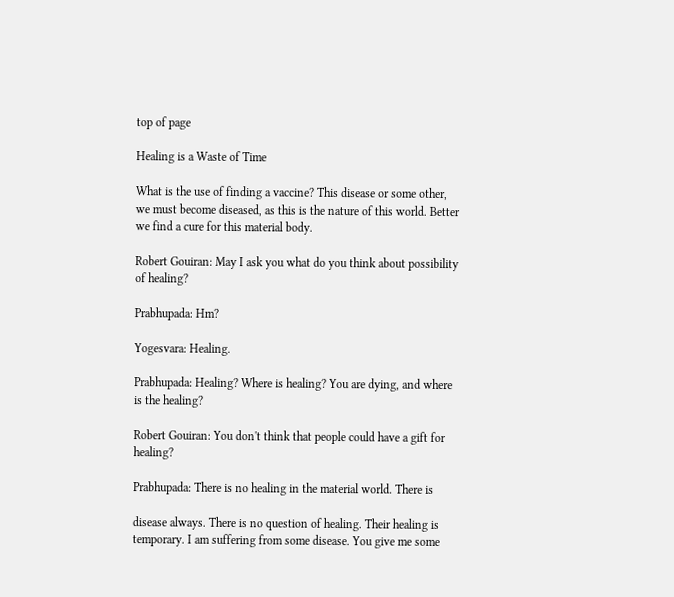top of page

Healing is a Waste of Time

What is the use of finding a vaccine? This disease or some other, we must become diseased, as this is the nature of this world. Better we find a cure for this material body.

Robert Gouiran: May I ask you what do you think about possibility of healing?

Prabhupada: Hm?

Yogesvara: Healing.

Prabhupada: Healing? Where is healing? You are dying, and where is the healing?

Robert Gouiran: You don't think that people could have a gift for healing?

Prabhupada: There is no healing in the material world. There is

disease always. There is no question of healing. Their healing is temporary. I am suffering from some disease. You give me some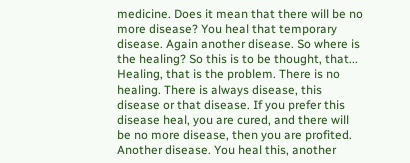medicine. Does it mean that there will be no more disease? You heal that temporary disease. Again another disease. So where is the healing? So this is to be thought, that... Healing, that is the problem. There is no healing. There is always disease, this disease or that disease. If you prefer this disease heal, you are cured, and there will be no more disease, then you are profited. Another disease. You heal this, another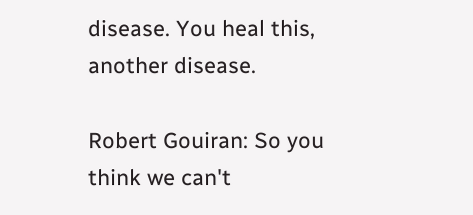disease. You heal this, another disease.

Robert Gouiran: So you think we can't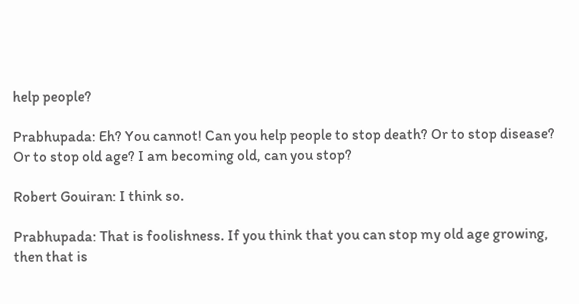help people?

Prabhupada: Eh? You cannot! Can you help people to stop death? Or to stop disease? Or to stop old age? I am becoming old, can you stop?

Robert Gouiran: I think so.

Prabhupada: That is foolishness. If you think that you can stop my old age growing, then that is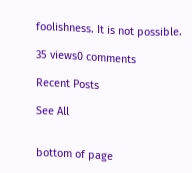foolishness. It is not possible.

35 views0 comments

Recent Posts

See All


bottom of page